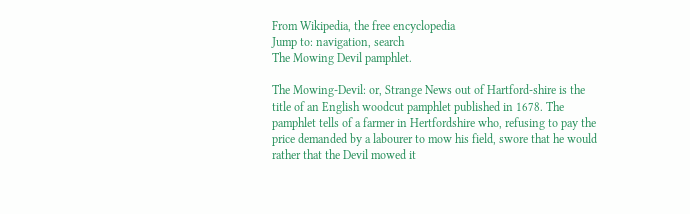From Wikipedia, the free encyclopedia
Jump to: navigation, search
The Mowing Devil pamphlet.

The Mowing-Devil: or, Strange News out of Hartford-shire is the title of an English woodcut pamphlet published in 1678. The pamphlet tells of a farmer in Hertfordshire who, refusing to pay the price demanded by a labourer to mow his field, swore that he would rather that the Devil mowed it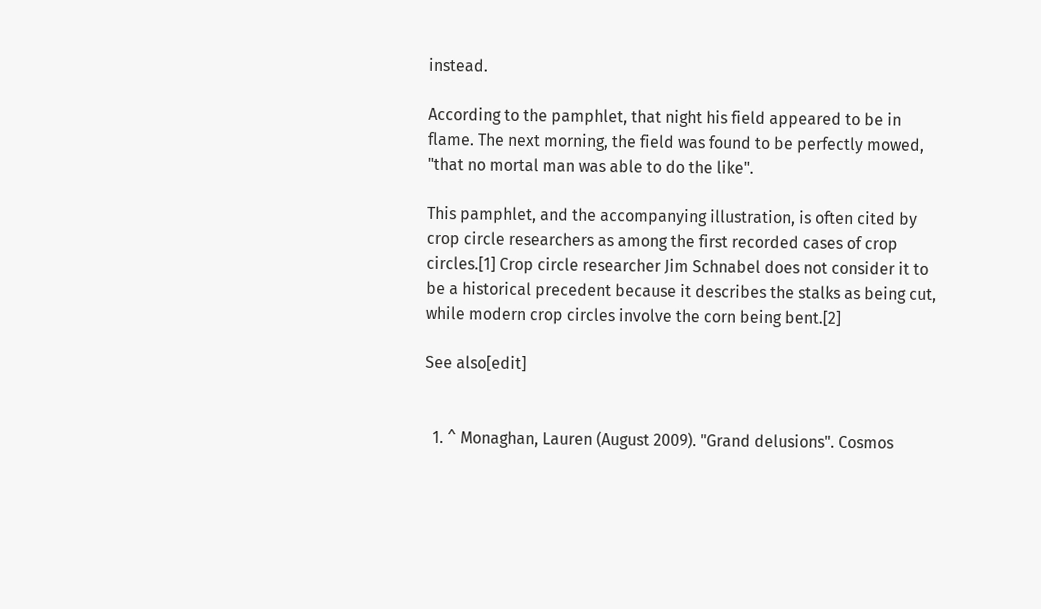instead.

According to the pamphlet, that night his field appeared to be in flame. The next morning, the field was found to be perfectly mowed, "that no mortal man was able to do the like".

This pamphlet, and the accompanying illustration, is often cited by crop circle researchers as among the first recorded cases of crop circles.[1] Crop circle researcher Jim Schnabel does not consider it to be a historical precedent because it describes the stalks as being cut, while modern crop circles involve the corn being bent.[2]

See also[edit]


  1. ^ Monaghan, Lauren (August 2009). "Grand delusions". Cosmos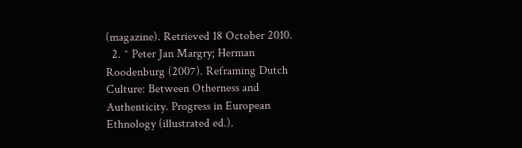(magazine). Retrieved 18 October 2010.
  2. ^ Peter Jan Margry; Herman Roodenburg (2007). Reframing Dutch Culture: Between Otherness and Authenticity. Progress in European Ethnology (illustrated ed.).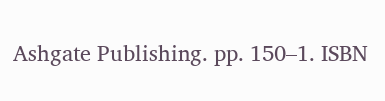Ashgate Publishing. pp. 150–1. ISBN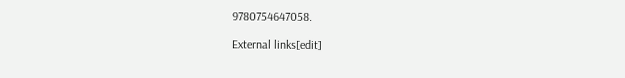9780754647058.

External links[edit]